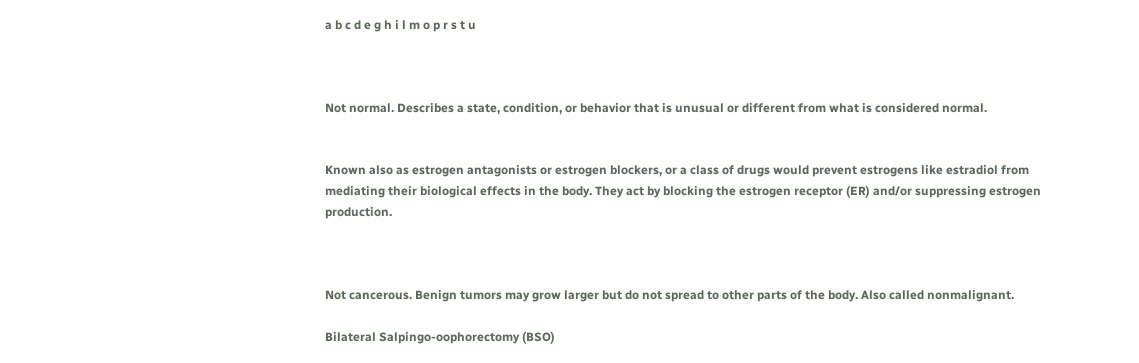a b c d e g h i l m o p r s t u



Not normal. Describes a state, condition, or behavior that is unusual or different from what is considered normal.


Known also as estrogen antagonists or estrogen blockers, or a class of drugs would prevent estrogens like estradiol from mediating their biological effects in the body. They act by blocking the estrogen receptor (ER) and/or suppressing estrogen production.



Not cancerous. Benign tumors may grow larger but do not spread to other parts of the body. Also called nonmalignant.

Bilateral Salpingo-oophorectomy (BSO)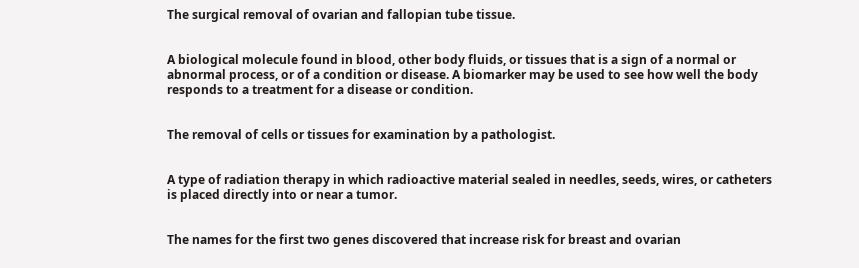The surgical removal of ovarian and fallopian tube tissue.


A biological molecule found in blood, other body fluids, or tissues that is a sign of a normal or abnormal process, or of a condition or disease. A biomarker may be used to see how well the body responds to a treatment for a disease or condition.


The removal of cells or tissues for examination by a pathologist.


A type of radiation therapy in which radioactive material sealed in needles, seeds, wires, or catheters is placed directly into or near a tumor.


The names for the first two genes discovered that increase risk for breast and ovarian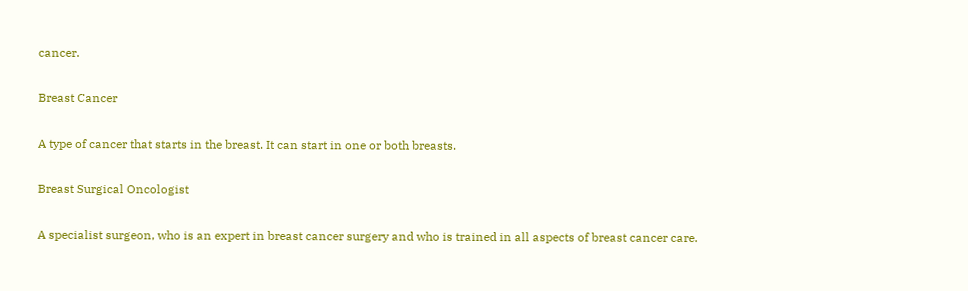cancer.

Breast Cancer

A type of cancer that starts in the breast. It can start in one or both breasts.

Breast Surgical Oncologist

A specialist surgeon, who is an expert in breast cancer surgery and who is trained in all aspects of breast cancer care.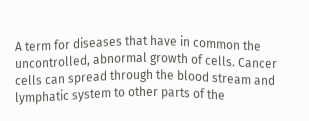A term for diseases that have in common the uncontrolled, abnormal growth of cells. Cancer cells can spread through the blood stream and lymphatic system to other parts of the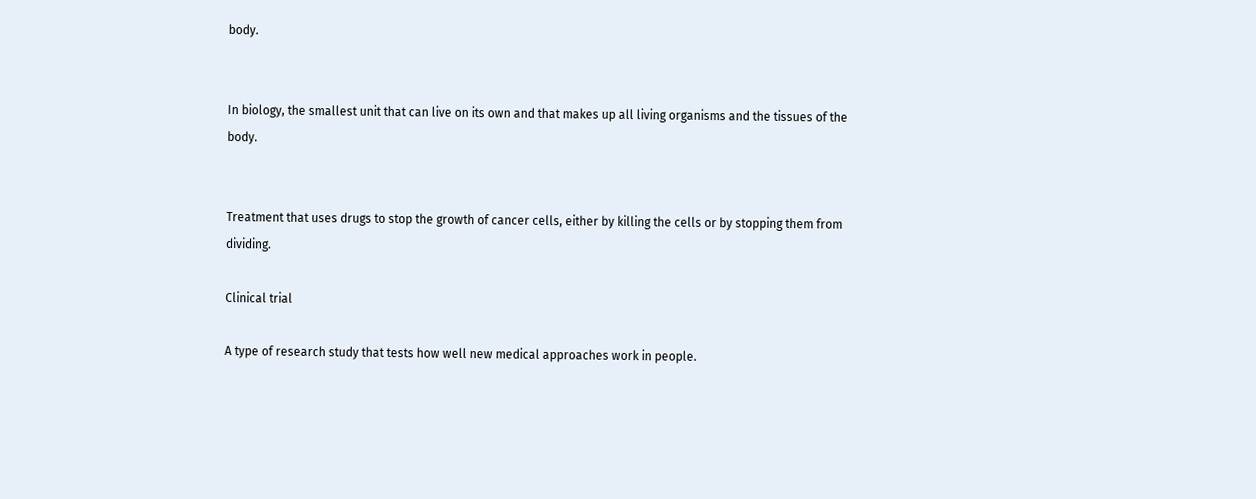body.


In biology, the smallest unit that can live on its own and that makes up all living organisms and the tissues of the body.


Treatment that uses drugs to stop the growth of cancer cells, either by killing the cells or by stopping them from dividing.

Clinical trial

A type of research study that tests how well new medical approaches work in people.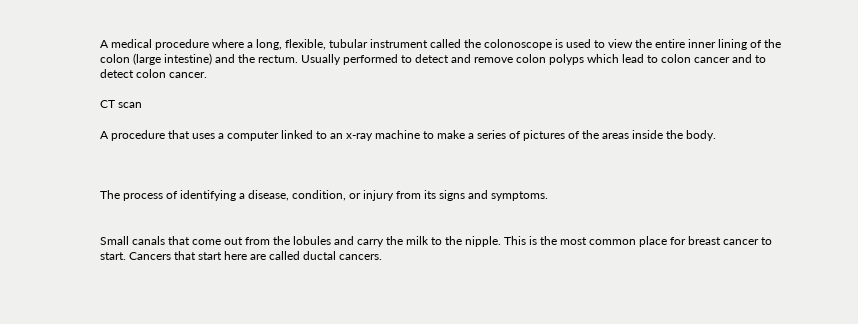A medical procedure where a long, flexible, tubular instrument called the colonoscope is used to view the entire inner lining of the colon (large intestine) and the rectum. Usually performed to detect and remove colon polyps which lead to colon cancer and to detect colon cancer.

CT scan

A procedure that uses a computer linked to an x-ray machine to make a series of pictures of the areas inside the body.



The process of identifying a disease, condition, or injury from its signs and symptoms.


Small canals that come out from the lobules and carry the milk to the nipple. This is the most common place for breast cancer to start. Cancers that start here are called ductal cancers.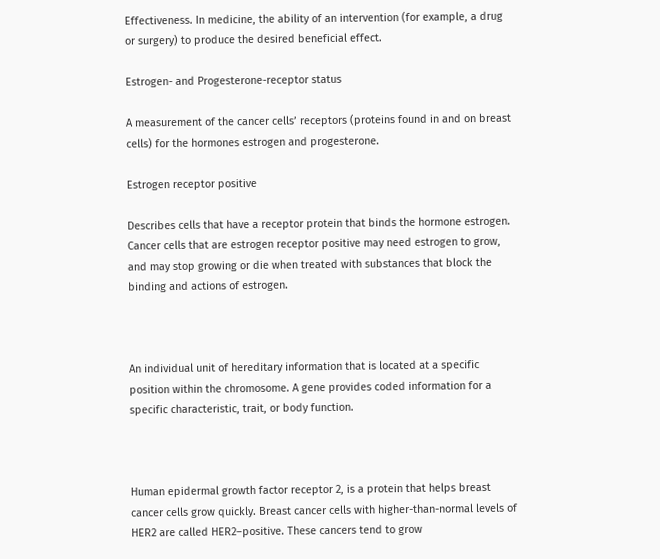Effectiveness. In medicine, the ability of an intervention (for example, a drug or surgery) to produce the desired beneficial effect.

Estrogen- and Progesterone-receptor status

A measurement of the cancer cells’ receptors (proteins found in and on breast cells) for the hormones estrogen and progesterone.

Estrogen receptor positive

Describes cells that have a receptor protein that binds the hormone estrogen. Cancer cells that are estrogen receptor positive may need estrogen to grow, and may stop growing or die when treated with substances that block the binding and actions of estrogen.



An individual unit of hereditary information that is located at a specific position within the chromosome. A gene provides coded information for a specific characteristic, trait, or body function.



Human epidermal growth factor receptor 2, is a protein that helps breast cancer cells grow quickly. Breast cancer cells with higher-than-normal levels of HER2 are called HER2–positive. These cancers tend to grow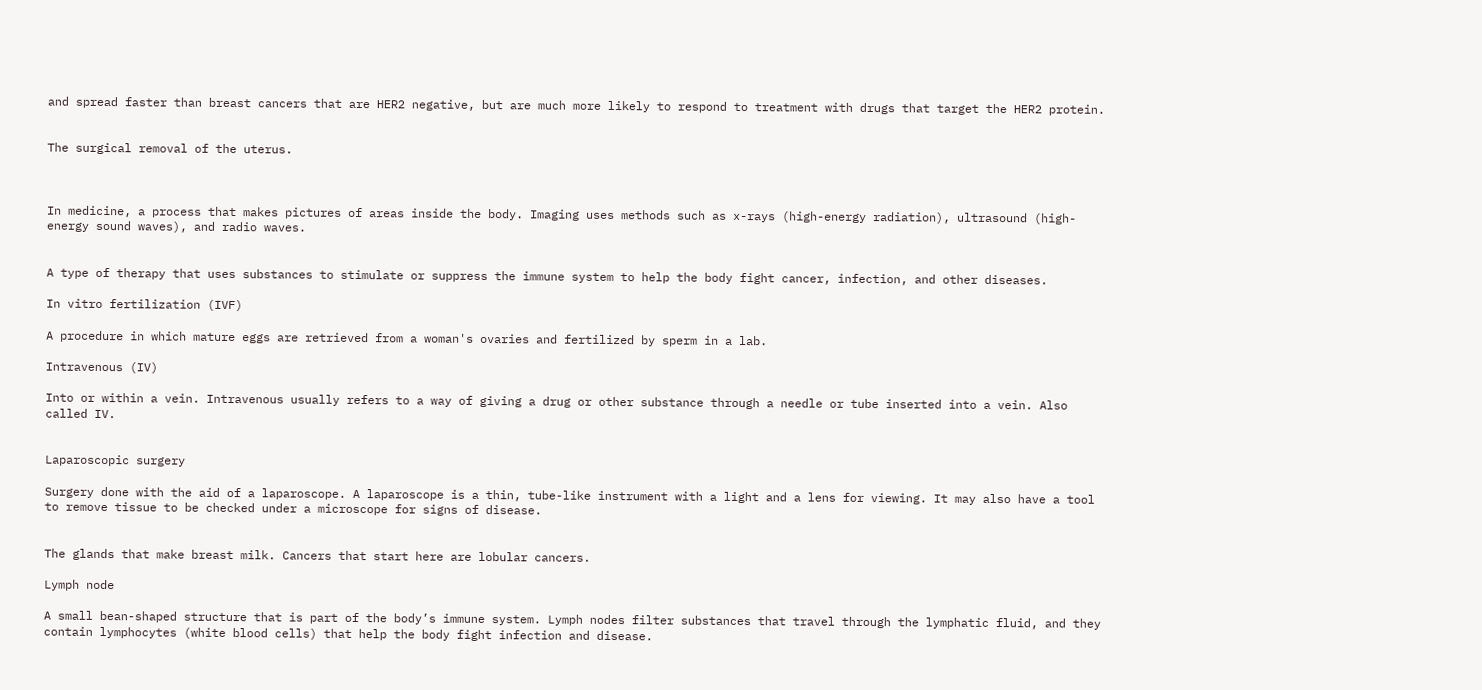and spread faster than breast cancers that are HER2 negative, but are much more likely to respond to treatment with drugs that target the HER2 protein.


The surgical removal of the uterus.



In medicine, a process that makes pictures of areas inside the body. Imaging uses methods such as x-rays (high-energy radiation), ultrasound (high-energy sound waves), and radio waves.


A type of therapy that uses substances to stimulate or suppress the immune system to help the body fight cancer, infection, and other diseases.

In vitro fertilization (IVF)

A procedure in which mature eggs are retrieved from a woman's ovaries and fertilized by sperm in a lab.

Intravenous (IV)

Into or within a vein. Intravenous usually refers to a way of giving a drug or other substance through a needle or tube inserted into a vein. Also called IV.


Laparoscopic surgery

Surgery done with the aid of a laparoscope. A laparoscope is a thin, tube-like instrument with a light and a lens for viewing. It may also have a tool to remove tissue to be checked under a microscope for signs of disease.


The glands that make breast milk. Cancers that start here are lobular cancers.

Lymph node

A small bean-shaped structure that is part of the body’s immune system. Lymph nodes filter substances that travel through the lymphatic fluid, and they contain lymphocytes (white blood cells) that help the body fight infection and disease.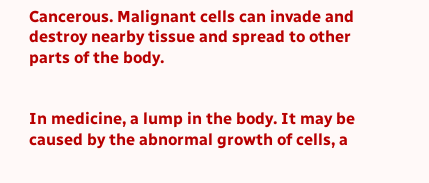Cancerous. Malignant cells can invade and destroy nearby tissue and spread to other parts of the body.


In medicine, a lump in the body. It may be caused by the abnormal growth of cells, a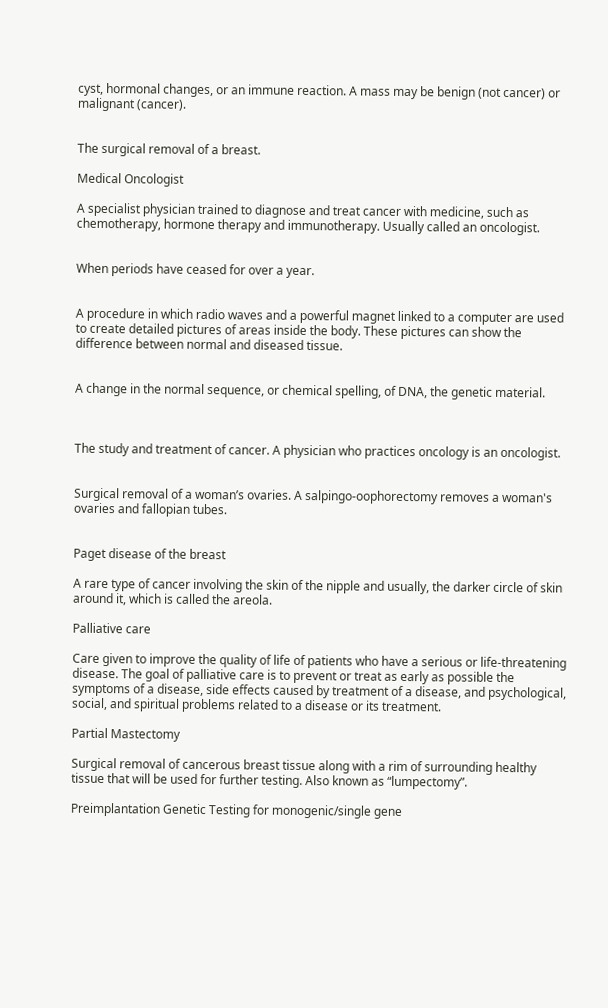cyst, hormonal changes, or an immune reaction. A mass may be benign (not cancer) or malignant (cancer).


The surgical removal of a breast.

Medical Oncologist

A specialist physician trained to diagnose and treat cancer with medicine, such as chemotherapy, hormone therapy and immunotherapy. Usually called an oncologist.


When periods have ceased for over a year.


A procedure in which radio waves and a powerful magnet linked to a computer are used to create detailed pictures of areas inside the body. These pictures can show the difference between normal and diseased tissue.


A change in the normal sequence, or chemical spelling, of DNA, the genetic material.



The study and treatment of cancer. A physician who practices oncology is an oncologist.


Surgical removal of a woman’s ovaries. A salpingo-oophorectomy removes a woman's ovaries and fallopian tubes.


Paget disease of the breast

A rare type of cancer involving the skin of the nipple and usually, the darker circle of skin around it, which is called the areola.

Palliative care

Care given to improve the quality of life of patients who have a serious or life-threatening disease. The goal of palliative care is to prevent or treat as early as possible the symptoms of a disease, side effects caused by treatment of a disease, and psychological, social, and spiritual problems related to a disease or its treatment.

Partial Mastectomy

Surgical removal of cancerous breast tissue along with a rim of surrounding healthy tissue that will be used for further testing. Also known as “lumpectomy”.

Preimplantation Genetic Testing for monogenic/single gene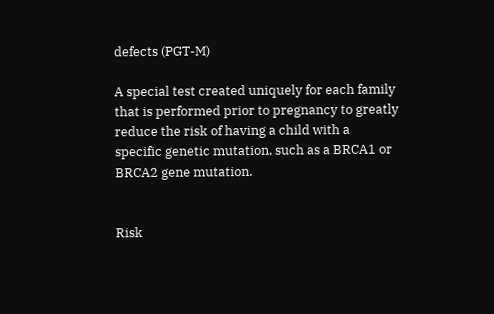defects (PGT-M)

A special test created uniquely for each family that is performed prior to pregnancy to greatly reduce the risk of having a child with a specific genetic mutation, such as a BRCA1 or BRCA2 gene mutation.


Risk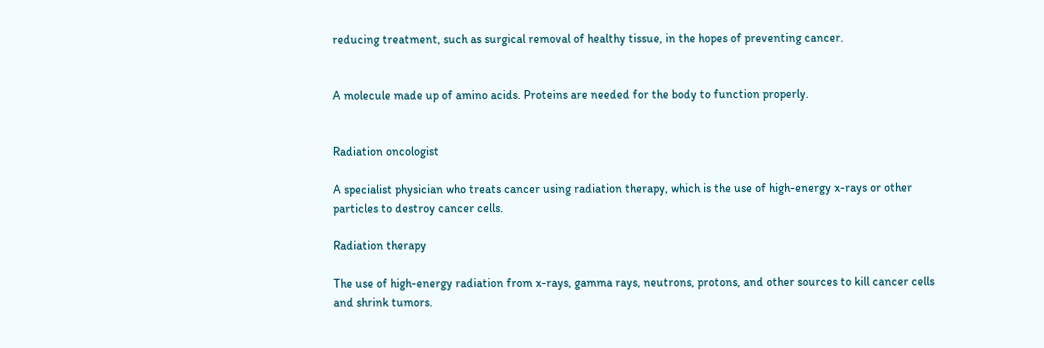reducing treatment, such as surgical removal of healthy tissue, in the hopes of preventing cancer.


A molecule made up of amino acids. Proteins are needed for the body to function properly.


Radiation oncologist

A specialist physician who treats cancer using radiation therapy, which is the use of high-energy x-rays or other particles to destroy cancer cells.

Radiation therapy

The use of high-energy radiation from x-rays, gamma rays, neutrons, protons, and other sources to kill cancer cells and shrink tumors.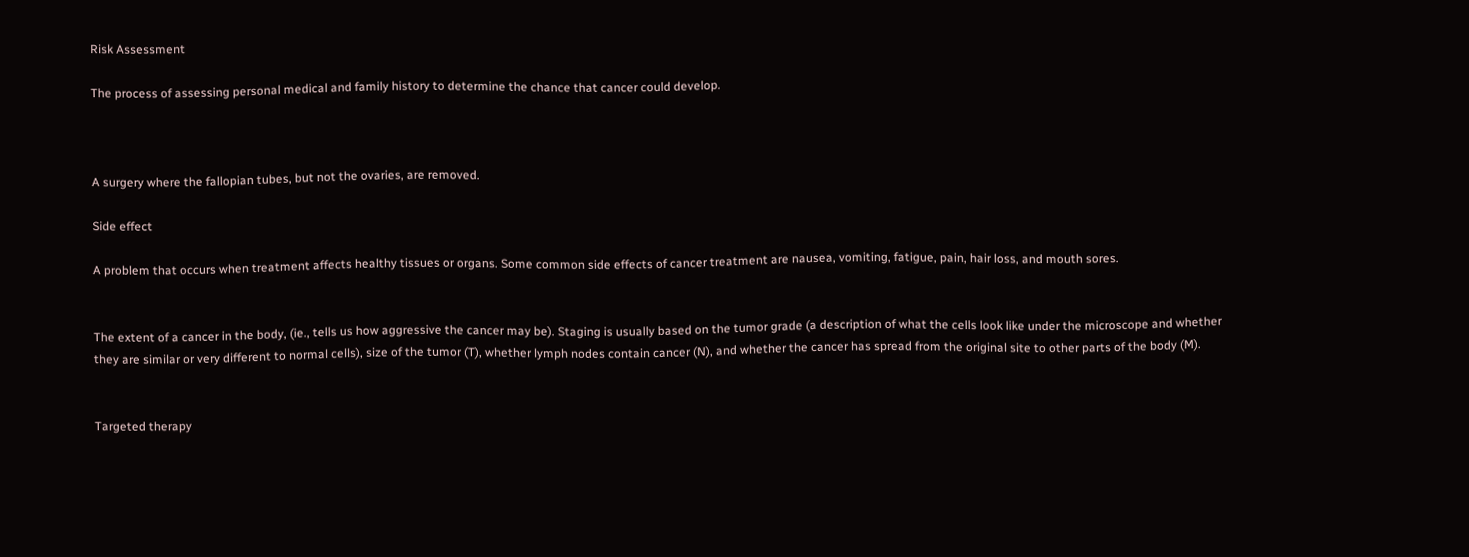Risk Assessment

The process of assessing personal medical and family history to determine the chance that cancer could develop.



A surgery where the fallopian tubes, but not the ovaries, are removed.

Side effect

A problem that occurs when treatment affects healthy tissues or organs. Some common side effects of cancer treatment are nausea, vomiting, fatigue, pain, hair loss, and mouth sores.


The extent of a cancer in the body, (ie., tells us how aggressive the cancer may be). Staging is usually based on the tumor grade (a description of what the cells look like under the microscope and whether they are similar or very different to normal cells), size of the tumor (T), whether lymph nodes contain cancer (N), and whether the cancer has spread from the original site to other parts of the body (M).


Targeted therapy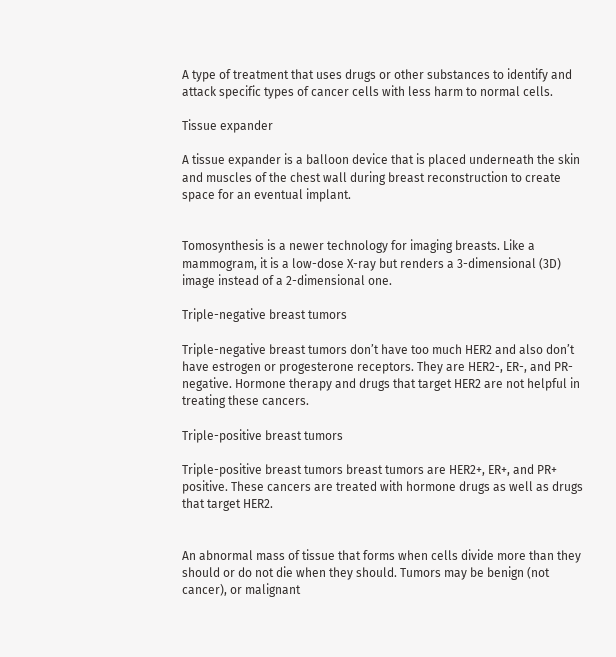A type of treatment that uses drugs or other substances to identify and attack specific types of cancer cells with less harm to normal cells.

Tissue expander

A tissue expander is a balloon device that is placed underneath the skin and muscles of the chest wall during breast reconstruction to create space for an eventual implant.


Tomosynthesis is a newer technology for imaging breasts. Like a mammogram, it is a low-dose X-ray but renders a 3-dimensional (3D) image instead of a 2-dimensional one.

Triple-negative breast tumors

Triple-negative breast tumors don’t have too much HER2 and also don’t have estrogen or progesterone receptors. They are HER2-, ER-, and PR-negative. Hormone therapy and drugs that target HER2 are not helpful in treating these cancers.

Triple-positive breast tumors

Triple-positive breast tumors breast tumors are HER2+, ER+, and PR+ positive. These cancers are treated with hormone drugs as well as drugs that target HER2.


An abnormal mass of tissue that forms when cells divide more than they should or do not die when they should. Tumors may be benign (not cancer), or malignant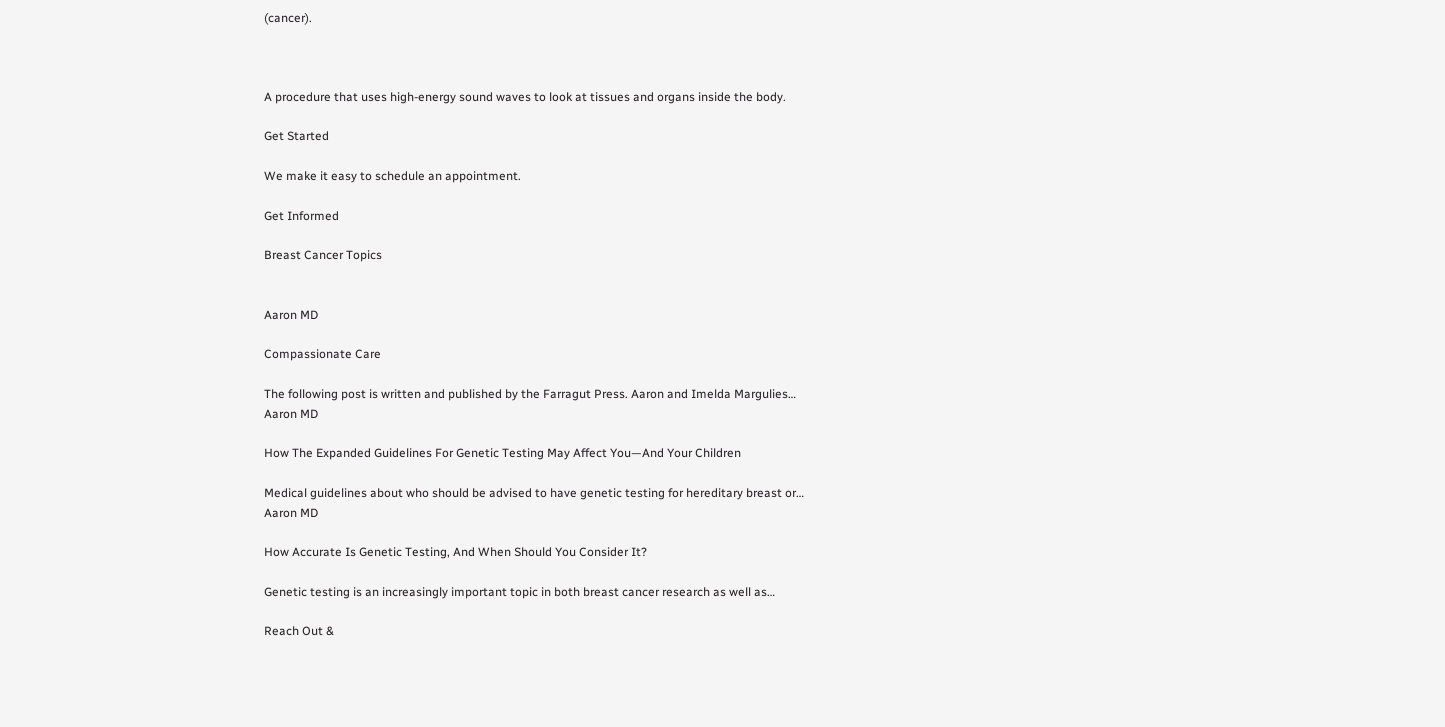(cancer).



A procedure that uses high-energy sound waves to look at tissues and organs inside the body.

Get Started

We make it easy to schedule an appointment.

Get Informed

Breast Cancer Topics


Aaron MD

Compassionate Care

The following post is written and published by the Farragut Press. Aaron and Imelda Margulies…
Aaron MD

How The Expanded Guidelines For Genetic Testing May Affect You—And Your Children

Medical guidelines about who should be advised to have genetic testing for hereditary breast or…
Aaron MD

How Accurate Is Genetic Testing, And When Should You Consider It?

Genetic testing is an increasingly important topic in both breast cancer research as well as…

Reach Out &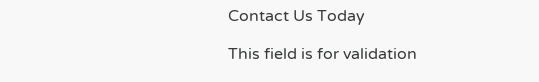Contact Us Today

This field is for validation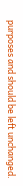purposes and should be left unchanged.